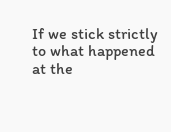If we stick strictly to what happened at the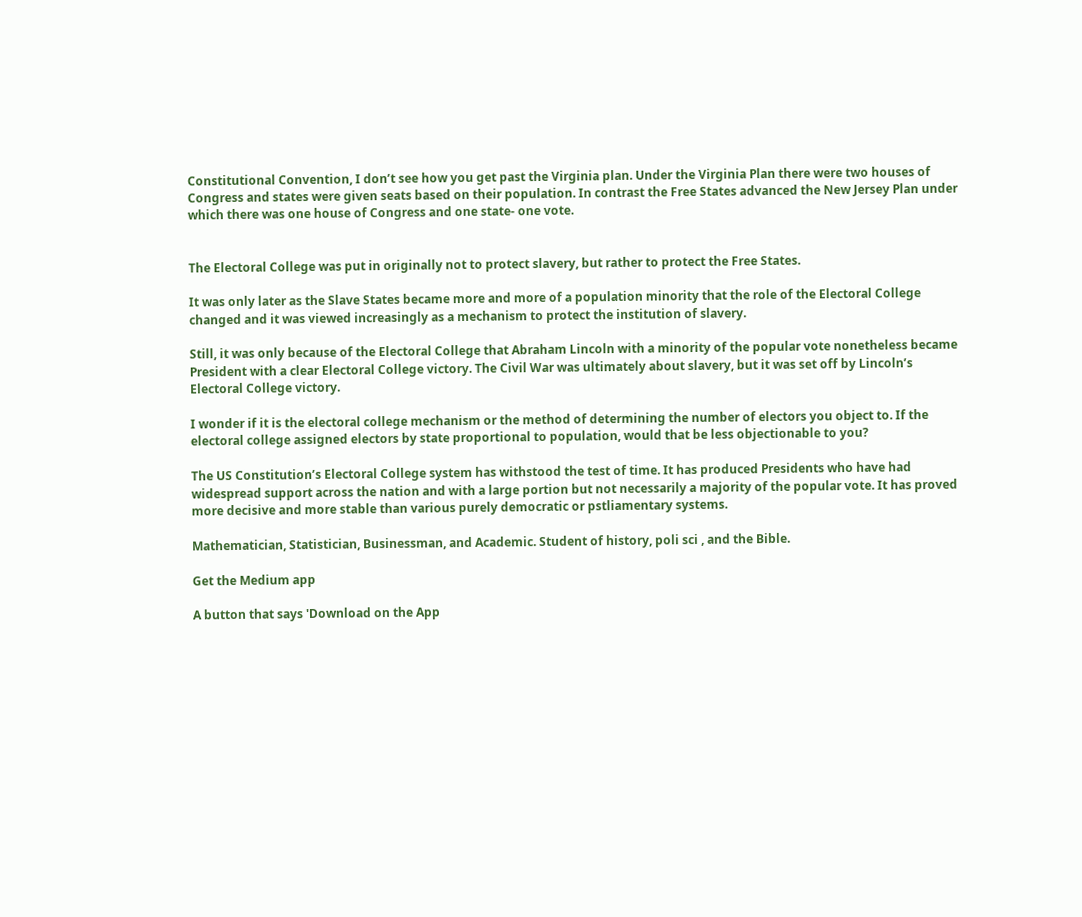Constitutional Convention, I don’t see how you get past the Virginia plan. Under the Virginia Plan there were two houses of Congress and states were given seats based on their population. In contrast the Free States advanced the New Jersey Plan under which there was one house of Congress and one state- one vote.


The Electoral College was put in originally not to protect slavery, but rather to protect the Free States.

It was only later as the Slave States became more and more of a population minority that the role of the Electoral College changed and it was viewed increasingly as a mechanism to protect the institution of slavery.

Still, it was only because of the Electoral College that Abraham Lincoln with a minority of the popular vote nonetheless became President with a clear Electoral College victory. The Civil War was ultimately about slavery, but it was set off by Lincoln’s Electoral College victory.

I wonder if it is the electoral college mechanism or the method of determining the number of electors you object to. If the electoral college assigned electors by state proportional to population, would that be less objectionable to you?

The US Constitution’s Electoral College system has withstood the test of time. It has produced Presidents who have had widespread support across the nation and with a large portion but not necessarily a majority of the popular vote. It has proved more decisive and more stable than various purely democratic or pstliamentary systems.

Mathematician, Statistician, Businessman, and Academic. Student of history, poli sci , and the Bible.

Get the Medium app

A button that says 'Download on the App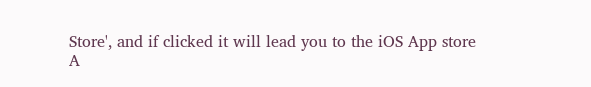Store', and if clicked it will lead you to the iOS App store
A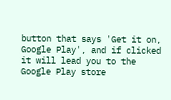button that says 'Get it on, Google Play', and if clicked it will lead you to the Google Play store